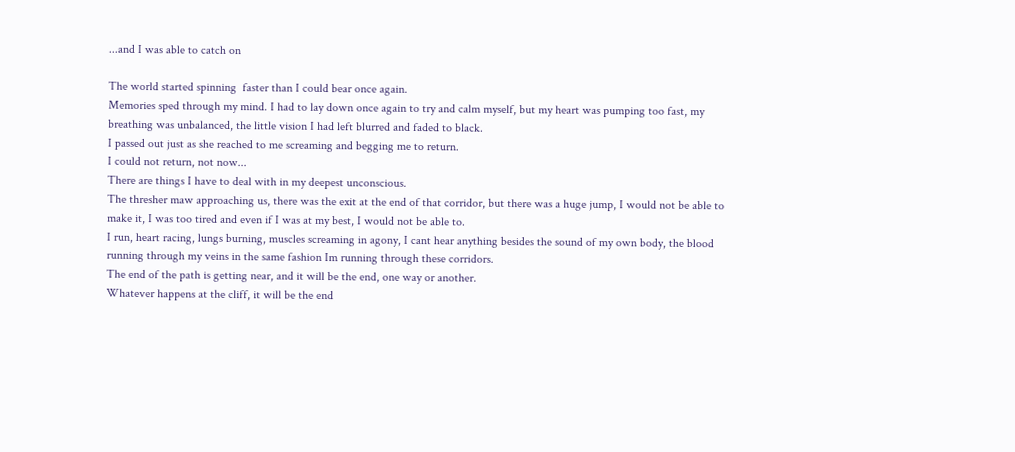...and I was able to catch on

The world started spinning  faster than I could bear once again.
Memories sped through my mind. I had to lay down once again to try and calm myself, but my heart was pumping too fast, my breathing was unbalanced, the little vision I had left blurred and faded to black.
I passed out just as she reached to me screaming and begging me to return.
I could not return, not now...
There are things I have to deal with in my deepest unconscious.
The thresher maw approaching us, there was the exit at the end of that corridor, but there was a huge jump, I would not be able to make it, I was too tired and even if I was at my best, I would not be able to.
I run, heart racing, lungs burning, muscles screaming in agony, I cant hear anything besides the sound of my own body, the blood running through my veins in the same fashion Im running through these corridors.
The end of the path is getting near, and it will be the end, one way or another.
Whatever happens at the cliff, it will be the end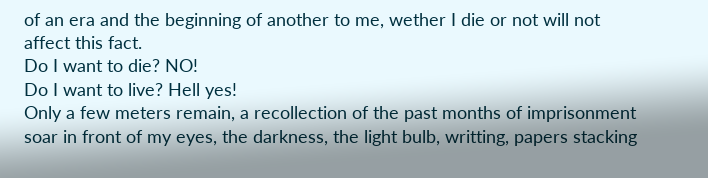of an era and the beginning of another to me, wether I die or not will not affect this fact.
Do I want to die? NO!
Do I want to live? Hell yes!
Only a few meters remain, a recollection of the past months of imprisonment soar in front of my eyes, the darkness, the light bulb, writting, papers stacking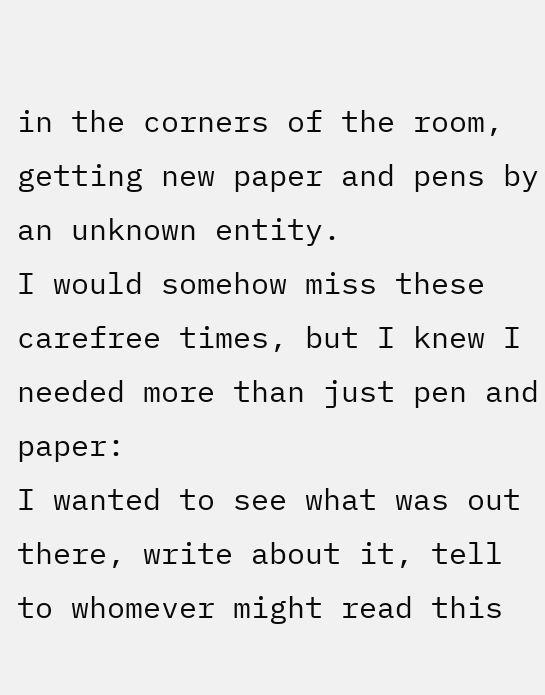in the corners of the room, getting new paper and pens by an unknown entity.
I would somehow miss these carefree times, but I knew I needed more than just pen and paper:
I wanted to see what was out there, write about it, tell to whomever might read this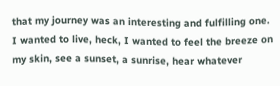that my journey was an interesting and fulfilling one.
I wanted to live, heck, I wanted to feel the breeze on my skin, see a sunset, a sunrise, hear whatever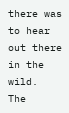there was to hear out there in the wild.
The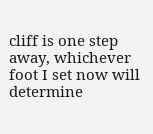cliff is one step away, whichever foot I set now will determine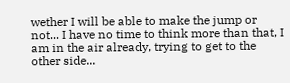wether I will be able to make the jump or not... I have no time to think more than that, I am in the air already, trying to get to the other side...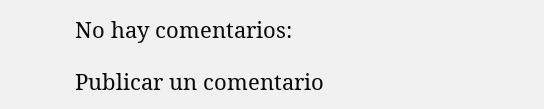No hay comentarios:

Publicar un comentario